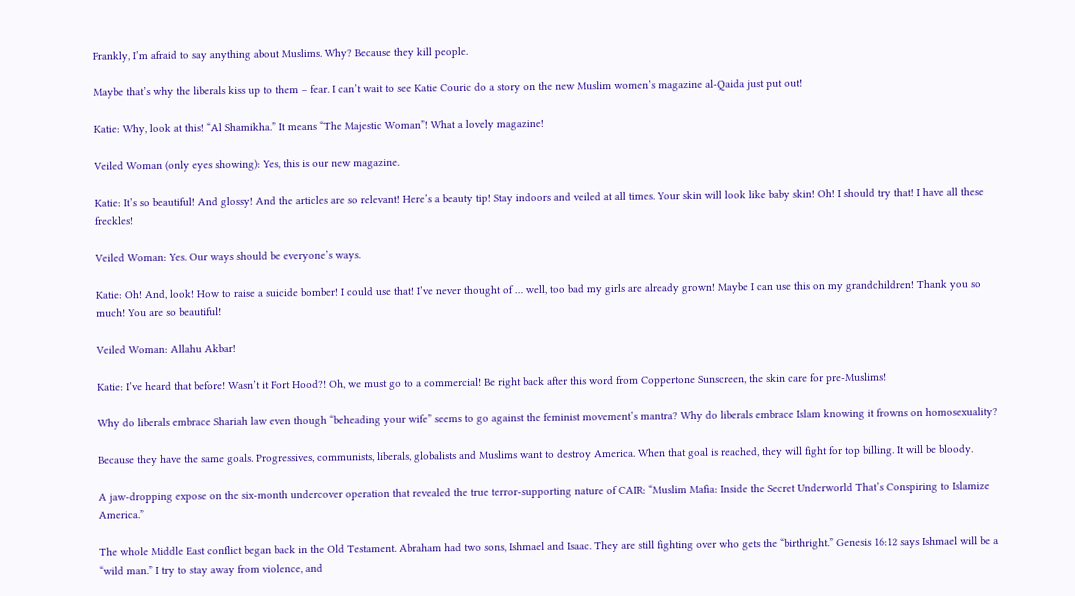Frankly, I’m afraid to say anything about Muslims. Why? Because they kill people.

Maybe that’s why the liberals kiss up to them – fear. I can’t wait to see Katie Couric do a story on the new Muslim women’s magazine al-Qaida just put out!

Katie: Why, look at this! “Al Shamikha.” It means “The Majestic Woman”! What a lovely magazine!

Veiled Woman (only eyes showing): Yes, this is our new magazine.

Katie: It’s so beautiful! And glossy! And the articles are so relevant! Here’s a beauty tip! Stay indoors and veiled at all times. Your skin will look like baby skin! Oh! I should try that! I have all these freckles!

Veiled Woman: Yes. Our ways should be everyone’s ways.

Katie: Oh! And, look! How to raise a suicide bomber! I could use that! I’ve never thought of … well, too bad my girls are already grown! Maybe I can use this on my grandchildren! Thank you so much! You are so beautiful!

Veiled Woman: Allahu Akbar!

Katie: I’ve heard that before! Wasn’t it Fort Hood?! Oh, we must go to a commercial! Be right back after this word from Coppertone Sunscreen, the skin care for pre-Muslims!

Why do liberals embrace Shariah law even though “beheading your wife” seems to go against the feminist movement’s mantra? Why do liberals embrace Islam knowing it frowns on homosexuality?

Because they have the same goals. Progressives, communists, liberals, globalists and Muslims want to destroy America. When that goal is reached, they will fight for top billing. It will be bloody.

A jaw-dropping expose on the six-month undercover operation that revealed the true terror-supporting nature of CAIR: “Muslim Mafia: Inside the Secret Underworld That’s Conspiring to Islamize America.”

The whole Middle East conflict began back in the Old Testament. Abraham had two sons, Ishmael and Isaac. They are still fighting over who gets the “birthright.” Genesis 16:12 says Ishmael will be a “wild man.” I try to stay away from violence, and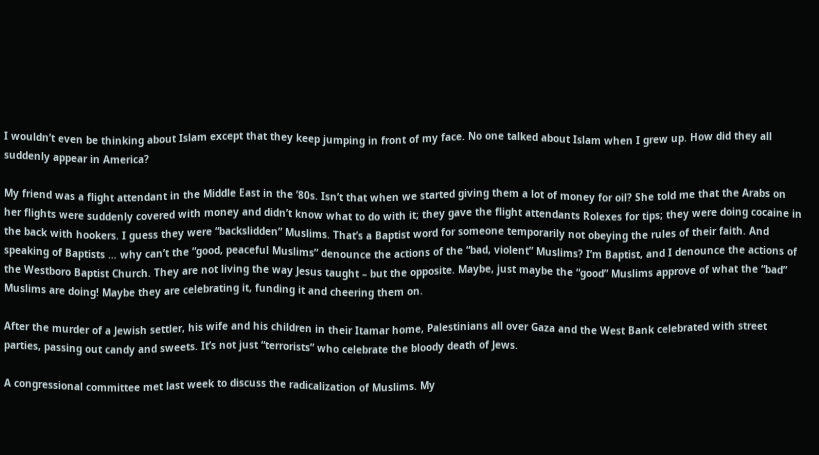I wouldn’t even be thinking about Islam except that they keep jumping in front of my face. No one talked about Islam when I grew up. How did they all suddenly appear in America?

My friend was a flight attendant in the Middle East in the ’80s. Isn’t that when we started giving them a lot of money for oil? She told me that the Arabs on her flights were suddenly covered with money and didn’t know what to do with it; they gave the flight attendants Rolexes for tips; they were doing cocaine in the back with hookers. I guess they were “backslidden” Muslims. That’s a Baptist word for someone temporarily not obeying the rules of their faith. And speaking of Baptists … why can’t the “good, peaceful Muslims” denounce the actions of the “bad, violent” Muslims? I’m Baptist, and I denounce the actions of the Westboro Baptist Church. They are not living the way Jesus taught – but the opposite. Maybe, just maybe the “good” Muslims approve of what the “bad” Muslims are doing! Maybe they are celebrating it, funding it and cheering them on.

After the murder of a Jewish settler, his wife and his children in their Itamar home, Palestinians all over Gaza and the West Bank celebrated with street parties, passing out candy and sweets. It’s not just “terrorists” who celebrate the bloody death of Jews.

A congressional committee met last week to discuss the radicalization of Muslims. My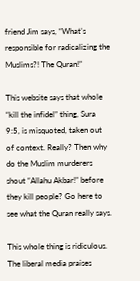friend Jim says, “What’s responsible for radicalizing the Muslims?! The Quran!”

This website says that whole “kill the infidel” thing, Sura 9:5, is misquoted, taken out of context. Really? Then why do the Muslim murderers shout “Allahu Akbar!” before they kill people? Go here to see what the Quran really says.

This whole thing is ridiculous. The liberal media praises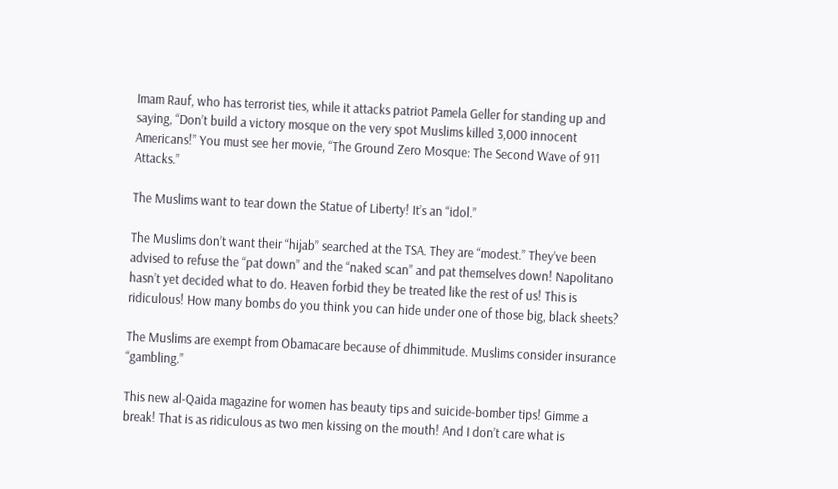Imam Rauf, who has terrorist ties, while it attacks patriot Pamela Geller for standing up and saying, “Don’t build a victory mosque on the very spot Muslims killed 3,000 innocent Americans!” You must see her movie, “The Ground Zero Mosque: The Second Wave of 911 Attacks.”

The Muslims want to tear down the Statue of Liberty! It’s an “idol.”

The Muslims don’t want their “hijab” searched at the TSA. They are “modest.” They’ve been advised to refuse the “pat down” and the “naked scan” and pat themselves down! Napolitano hasn’t yet decided what to do. Heaven forbid they be treated like the rest of us! This is ridiculous! How many bombs do you think you can hide under one of those big, black sheets?

The Muslims are exempt from Obamacare because of dhimmitude. Muslims consider insurance “gambling.”

This new al-Qaida magazine for women has beauty tips and suicide-bomber tips! Gimme a break! That is as ridiculous as two men kissing on the mouth! And I don’t care what is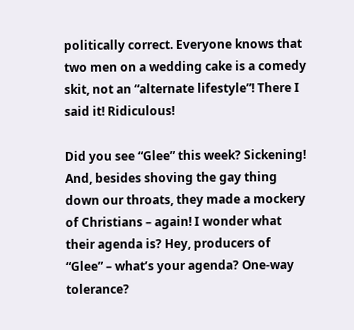politically correct. Everyone knows that two men on a wedding cake is a comedy skit, not an “alternate lifestyle”! There I said it! Ridiculous!

Did you see “Glee” this week? Sickening! And, besides shoving the gay thing down our throats, they made a mockery of Christians – again! I wonder what their agenda is? Hey, producers of “Glee” – what’s your agenda? One-way tolerance?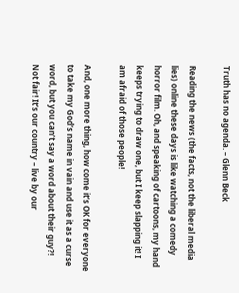Truth has no agenda. – Glenn Beck

Reading the news (the facts, not the liberal media lies) online these days is like watching a comedy horror film. Oh, and speaking of cartoons, my hand keeps trying to draw one, but I keep slapping it! I am afraid of those people!

And, one more thing, how come it’s OK for everyone to take my God’s name in vain and use it as a curse word, but you can’t say a word about their guy?! Not fair! It’s our country – live by our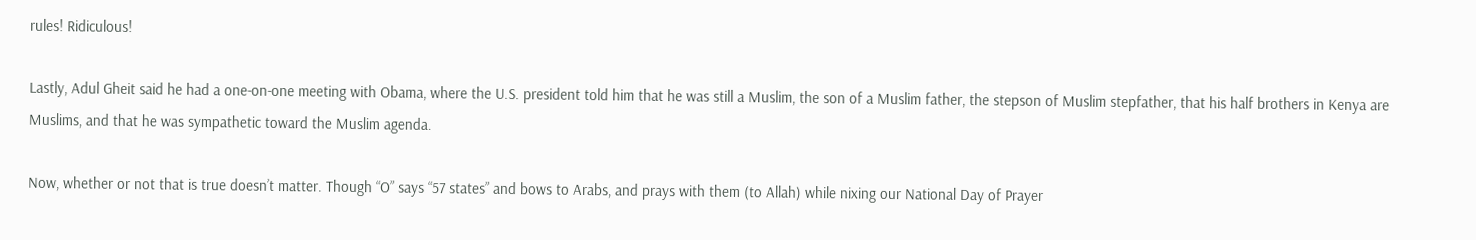rules! Ridiculous!

Lastly, Adul Gheit said he had a one-on-one meeting with Obama, where the U.S. president told him that he was still a Muslim, the son of a Muslim father, the stepson of Muslim stepfather, that his half brothers in Kenya are Muslims, and that he was sympathetic toward the Muslim agenda.

Now, whether or not that is true doesn’t matter. Though “O” says “57 states” and bows to Arabs, and prays with them (to Allah) while nixing our National Day of Prayer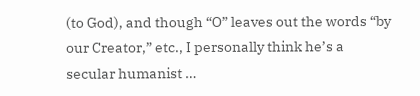(to God), and though “O” leaves out the words “by our Creator,” etc., I personally think he’s a secular humanist …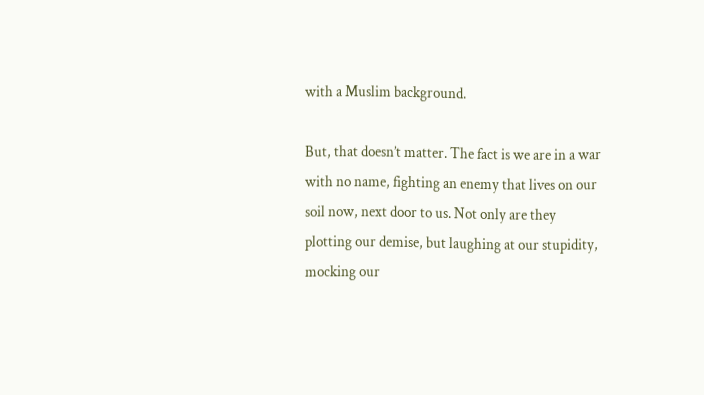with a Muslim background.

But, that doesn’t matter. The fact is we are in a war with no name, fighting an enemy that lives on our soil now, next door to us. Not only are they plotting our demise, but laughing at our stupidity, mocking our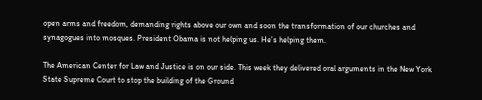open arms and freedom, demanding rights above our own and soon the transformation of our churches and synagogues into mosques. President Obama is not helping us. He’s helping them.

The American Center for Law and Justice is on our side. This week they delivered oral arguments in the New York State Supreme Court to stop the building of the Ground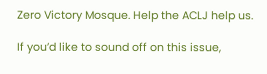Zero Victory Mosque. Help the ACLJ help us.

If you’d like to sound off on this issue,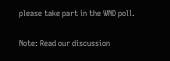please take part in the WND poll.


Note: Read our discussion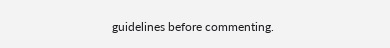guidelines before commenting.